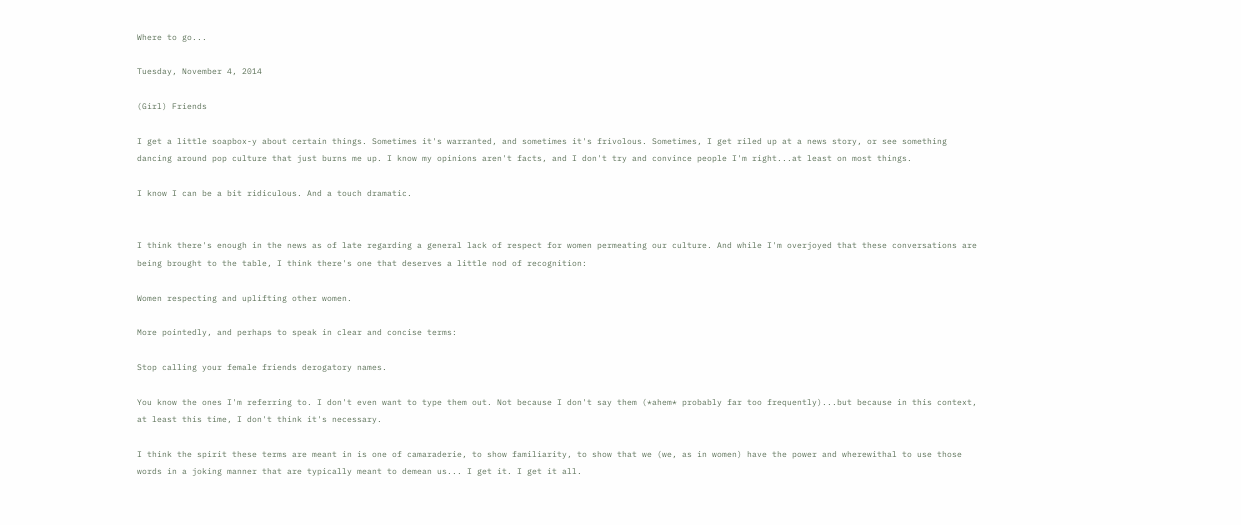Where to go...

Tuesday, November 4, 2014

(Girl) Friends

I get a little soapbox-y about certain things. Sometimes it's warranted, and sometimes it's frivolous. Sometimes, I get riled up at a news story, or see something dancing around pop culture that just burns me up. I know my opinions aren't facts, and I don't try and convince people I'm right...at least on most things.

I know I can be a bit ridiculous. And a touch dramatic.


I think there's enough in the news as of late regarding a general lack of respect for women permeating our culture. And while I'm overjoyed that these conversations are being brought to the table, I think there's one that deserves a little nod of recognition:

Women respecting and uplifting other women.

More pointedly, and perhaps to speak in clear and concise terms:

Stop calling your female friends derogatory names.

You know the ones I'm referring to. I don't even want to type them out. Not because I don't say them (*ahem* probably far too frequently)...but because in this context, at least this time, I don't think it's necessary.

I think the spirit these terms are meant in is one of camaraderie, to show familiarity, to show that we (we, as in women) have the power and wherewithal to use those words in a joking manner that are typically meant to demean us... I get it. I get it all.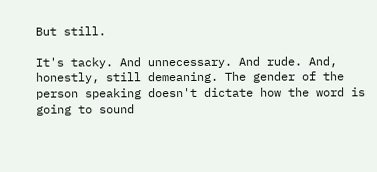But still.

It's tacky. And unnecessary. And rude. And, honestly, still demeaning. The gender of the person speaking doesn't dictate how the word is going to sound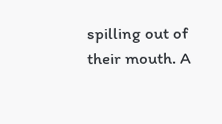spilling out of their mouth. A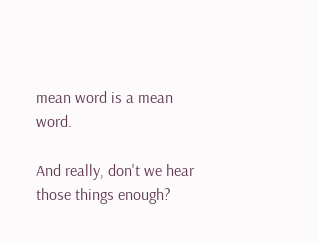mean word is a mean word.

And really, don't we hear those things enough?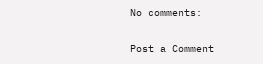No comments:

Post a Comment